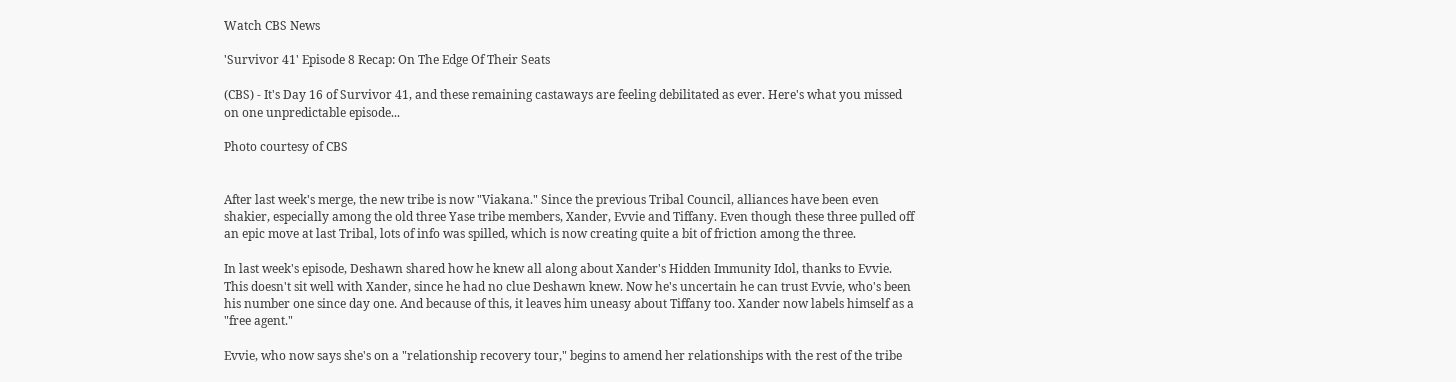Watch CBS News

'Survivor 41' Episode 8 Recap: On The Edge Of Their Seats

(CBS) - It's Day 16 of Survivor 41, and these remaining castaways are feeling debilitated as ever. Here's what you missed on one unpredictable episode...

Photo courtesy of CBS


After last week's merge, the new tribe is now "Viakana." Since the previous Tribal Council, alliances have been even shakier, especially among the old three Yase tribe members, Xander, Evvie and Tiffany. Even though these three pulled off an epic move at last Tribal, lots of info was spilled, which is now creating quite a bit of friction among the three.

In last week's episode, Deshawn shared how he knew all along about Xander's Hidden Immunity Idol, thanks to Evvie. This doesn't sit well with Xander, since he had no clue Deshawn knew. Now he's uncertain he can trust Evvie, who's been his number one since day one. And because of this, it leaves him uneasy about Tiffany too. Xander now labels himself as a "free agent."

Evvie, who now says she's on a "relationship recovery tour," begins to amend her relationships with the rest of the tribe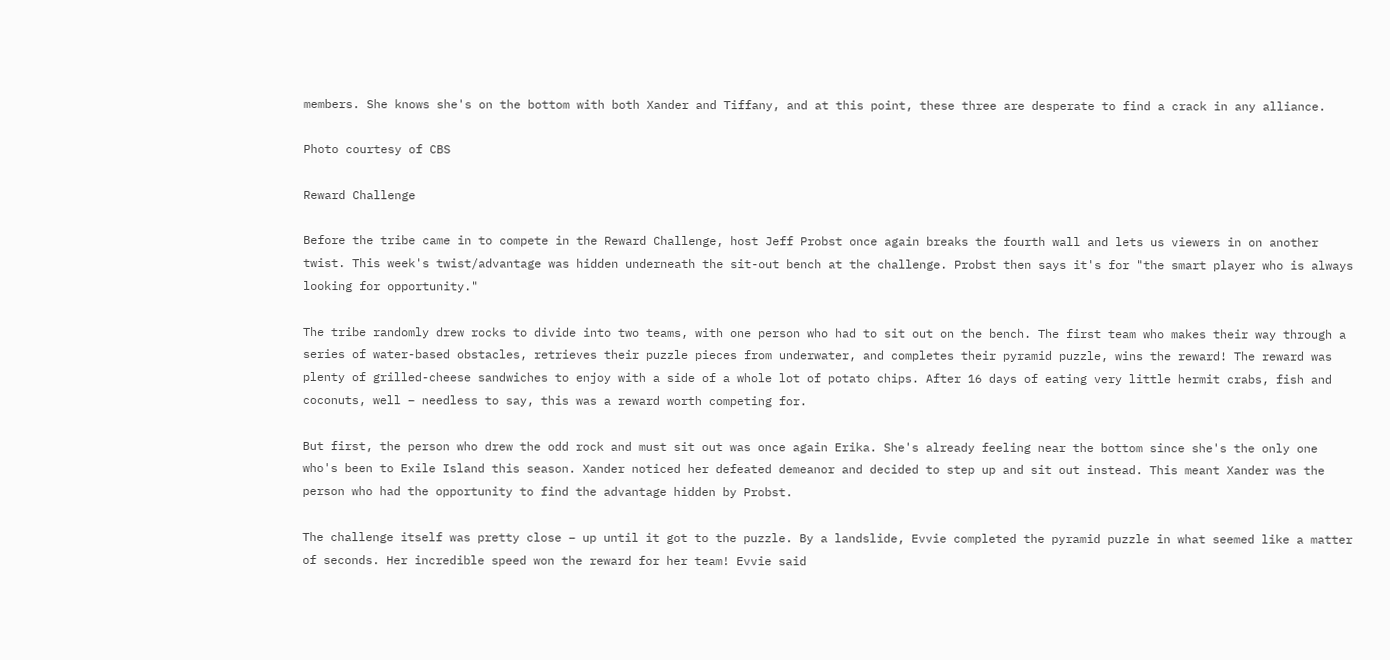members. She knows she's on the bottom with both Xander and Tiffany, and at this point, these three are desperate to find a crack in any alliance.

Photo courtesy of CBS

Reward Challenge

Before the tribe came in to compete in the Reward Challenge, host Jeff Probst once again breaks the fourth wall and lets us viewers in on another twist. This week's twist/advantage was hidden underneath the sit-out bench at the challenge. Probst then says it's for "the smart player who is always looking for opportunity."

The tribe randomly drew rocks to divide into two teams, with one person who had to sit out on the bench. The first team who makes their way through a series of water-based obstacles, retrieves their puzzle pieces from underwater, and completes their pyramid puzzle, wins the reward! The reward was plenty of grilled-cheese sandwiches to enjoy with a side of a whole lot of potato chips. After 16 days of eating very little hermit crabs, fish and coconuts, well – needless to say, this was a reward worth competing for.

But first, the person who drew the odd rock and must sit out was once again Erika. She's already feeling near the bottom since she's the only one who's been to Exile Island this season. Xander noticed her defeated demeanor and decided to step up and sit out instead. This meant Xander was the person who had the opportunity to find the advantage hidden by Probst.

The challenge itself was pretty close – up until it got to the puzzle. By a landslide, Evvie completed the pyramid puzzle in what seemed like a matter of seconds. Her incredible speed won the reward for her team! Evvie said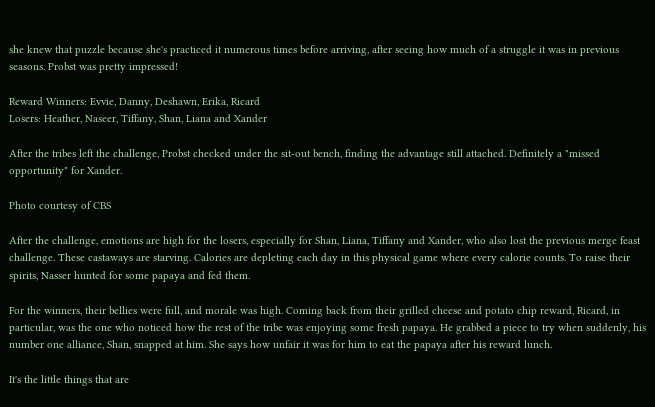she knew that puzzle because she's practiced it numerous times before arriving, after seeing how much of a struggle it was in previous seasons. Probst was pretty impressed!

Reward Winners: Evvie, Danny, Deshawn, Erika, Ricard
Losers: Heather, Naseer, Tiffany, Shan, Liana and Xander

After the tribes left the challenge, Probst checked under the sit-out bench, finding the advantage still attached. Definitely a "missed opportunity" for Xander.

Photo courtesy of CBS

After the challenge, emotions are high for the losers, especially for Shan, Liana, Tiffany and Xander, who also lost the previous merge feast challenge. These castaways are starving. Calories are depleting each day in this physical game where every calorie counts. To raise their spirits, Nasser hunted for some papaya and fed them.

For the winners, their bellies were full, and morale was high. Coming back from their grilled cheese and potato chip reward, Ricard, in particular, was the one who noticed how the rest of the tribe was enjoying some fresh papaya. He grabbed a piece to try when suddenly, his number one alliance, Shan, snapped at him. She says how unfair it was for him to eat the papaya after his reward lunch.

It's the little things that are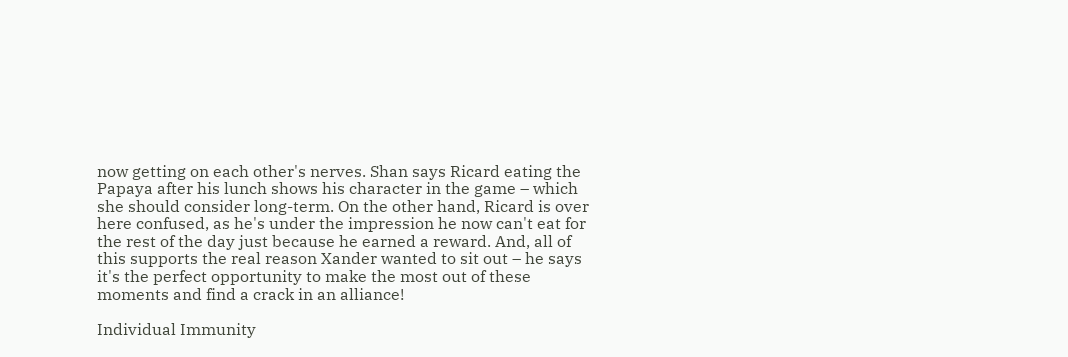now getting on each other's nerves. Shan says Ricard eating the Papaya after his lunch shows his character in the game – which she should consider long-term. On the other hand, Ricard is over here confused, as he's under the impression he now can't eat for the rest of the day just because he earned a reward. And, all of this supports the real reason Xander wanted to sit out – he says it's the perfect opportunity to make the most out of these moments and find a crack in an alliance!

Individual Immunity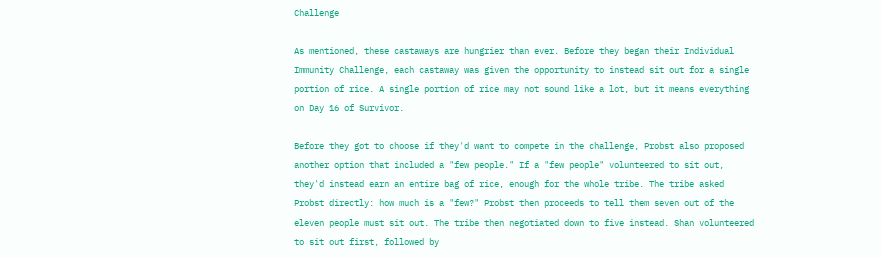Challenge

As mentioned, these castaways are hungrier than ever. Before they began their Individual Immunity Challenge, each castaway was given the opportunity to instead sit out for a single portion of rice. A single portion of rice may not sound like a lot, but it means everything on Day 16 of Survivor.

Before they got to choose if they'd want to compete in the challenge, Probst also proposed another option that included a "few people." If a "few people" volunteered to sit out, they'd instead earn an entire bag of rice, enough for the whole tribe. The tribe asked Probst directly: how much is a "few?" Probst then proceeds to tell them seven out of the eleven people must sit out. The tribe then negotiated down to five instead. Shan volunteered to sit out first, followed by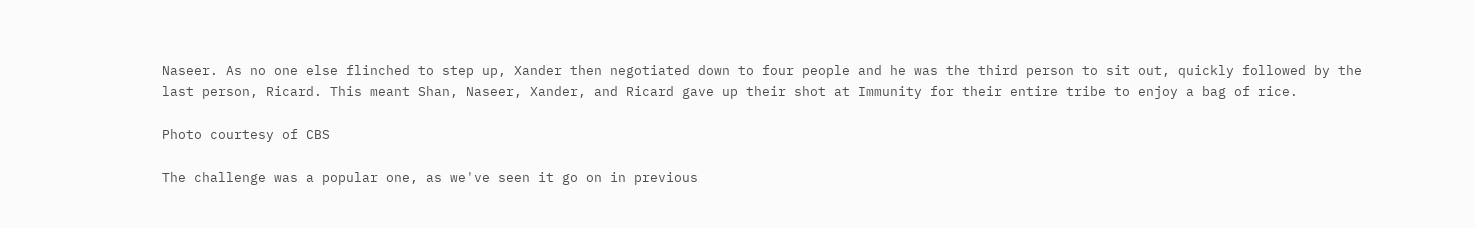Naseer. As no one else flinched to step up, Xander then negotiated down to four people and he was the third person to sit out, quickly followed by the last person, Ricard. This meant Shan, Naseer, Xander, and Ricard gave up their shot at Immunity for their entire tribe to enjoy a bag of rice.

Photo courtesy of CBS

The challenge was a popular one, as we've seen it go on in previous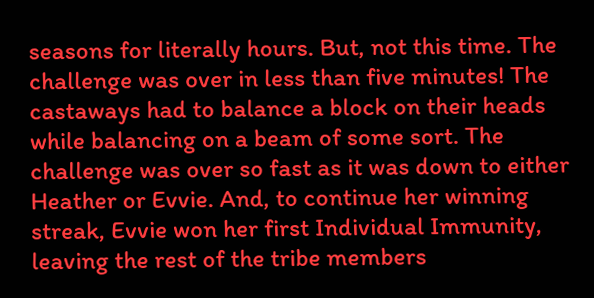seasons for literally hours. But, not this time. The challenge was over in less than five minutes! The castaways had to balance a block on their heads while balancing on a beam of some sort. The challenge was over so fast as it was down to either Heather or Evvie. And, to continue her winning streak, Evvie won her first Individual Immunity, leaving the rest of the tribe members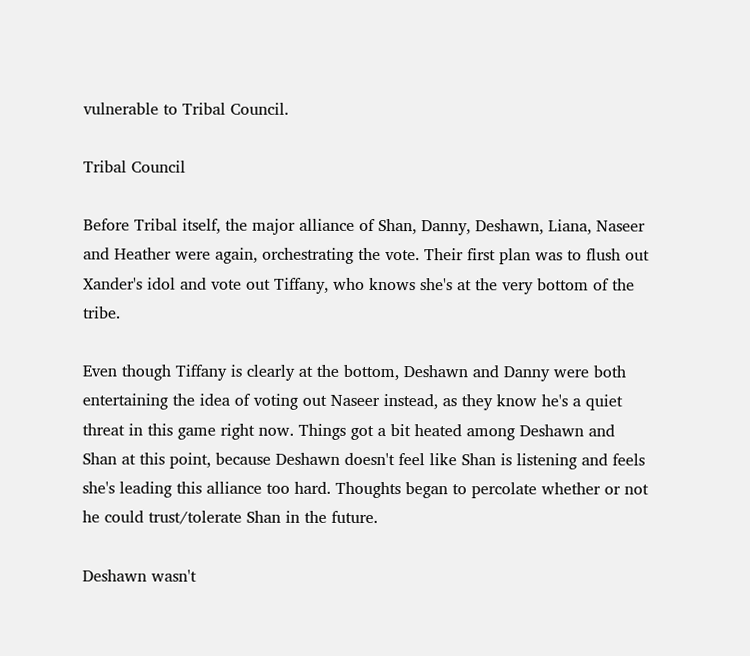vulnerable to Tribal Council.

Tribal Council

Before Tribal itself, the major alliance of Shan, Danny, Deshawn, Liana, Naseer and Heather were again, orchestrating the vote. Their first plan was to flush out Xander's idol and vote out Tiffany, who knows she's at the very bottom of the tribe.

Even though Tiffany is clearly at the bottom, Deshawn and Danny were both entertaining the idea of voting out Naseer instead, as they know he's a quiet threat in this game right now. Things got a bit heated among Deshawn and Shan at this point, because Deshawn doesn't feel like Shan is listening and feels she's leading this alliance too hard. Thoughts began to percolate whether or not he could trust/tolerate Shan in the future.

Deshawn wasn't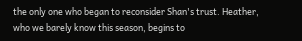the only one who began to reconsider Shan's trust. Heather, who we barely know this season, begins to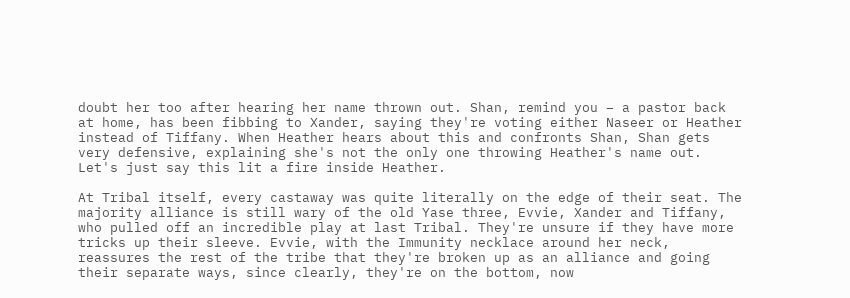doubt her too after hearing her name thrown out. Shan, remind you – a pastor back at home, has been fibbing to Xander, saying they're voting either Naseer or Heather instead of Tiffany. When Heather hears about this and confronts Shan, Shan gets very defensive, explaining she's not the only one throwing Heather's name out. Let's just say this lit a fire inside Heather.

At Tribal itself, every castaway was quite literally on the edge of their seat. The majority alliance is still wary of the old Yase three, Evvie, Xander and Tiffany, who pulled off an incredible play at last Tribal. They're unsure if they have more tricks up their sleeve. Evvie, with the Immunity necklace around her neck, reassures the rest of the tribe that they're broken up as an alliance and going their separate ways, since clearly, they're on the bottom, now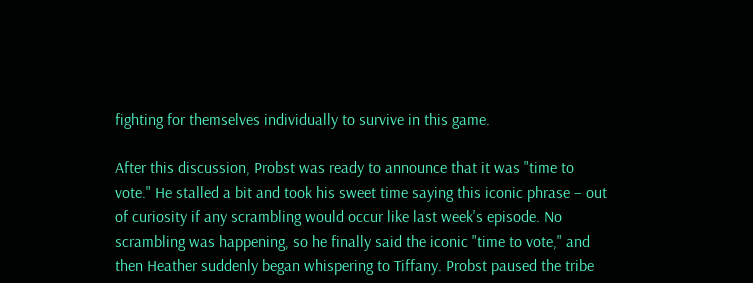fighting for themselves individually to survive in this game.

After this discussion, Probst was ready to announce that it was "time to vote." He stalled a bit and took his sweet time saying this iconic phrase – out of curiosity if any scrambling would occur like last week's episode. No scrambling was happening, so he finally said the iconic "time to vote," and then Heather suddenly began whispering to Tiffany. Probst paused the tribe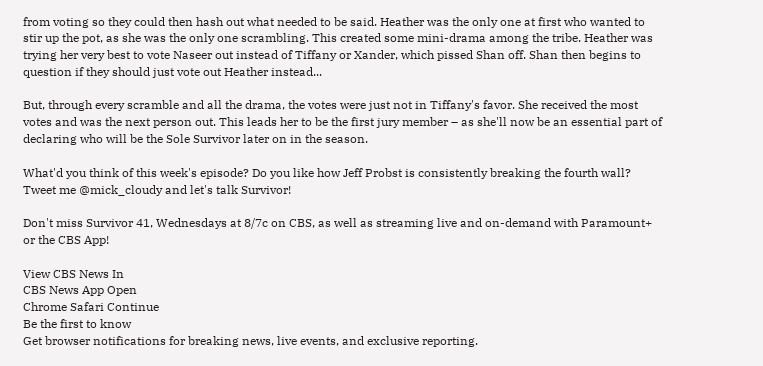from voting so they could then hash out what needed to be said. Heather was the only one at first who wanted to stir up the pot, as she was the only one scrambling. This created some mini-drama among the tribe. Heather was trying her very best to vote Naseer out instead of Tiffany or Xander, which pissed Shan off. Shan then begins to question if they should just vote out Heather instead...

But, through every scramble and all the drama, the votes were just not in Tiffany's favor. She received the most votes and was the next person out. This leads her to be the first jury member – as she'll now be an essential part of declaring who will be the Sole Survivor later on in the season.

What'd you think of this week's episode? Do you like how Jeff Probst is consistently breaking the fourth wall? Tweet me @mick_cloudy and let's talk Survivor!

Don't miss Survivor 41, Wednesdays at 8/7c on CBS, as well as streaming live and on-demand with Paramount+ or the CBS App!

View CBS News In
CBS News App Open
Chrome Safari Continue
Be the first to know
Get browser notifications for breaking news, live events, and exclusive reporting.